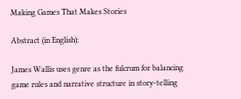Making Games That Makes Stories

Abstract (in English):

James Wallis uses genre as the fulcrum for balancing game rules and narrative structure in story-telling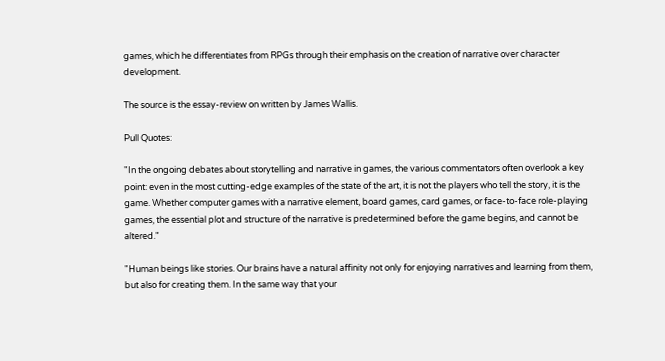games, which he differentiates from RPGs through their emphasis on the creation of narrative over character development.

The source is the essay-review on written by James Wallis.

Pull Quotes:

"In the ongoing debates about storytelling and narrative in games, the various commentators often overlook a key point: even in the most cutting-edge examples of the state of the art, it is not the players who tell the story, it is the game. Whether computer games with a narrative element, board games, card games, or face-to-face role-playing games, the essential plot and structure of the narrative is predetermined before the game begins, and cannot be altered."

"Human beings like stories. Our brains have a natural affinity not only for enjoying narratives and learning from them, but also for creating them. In the same way that your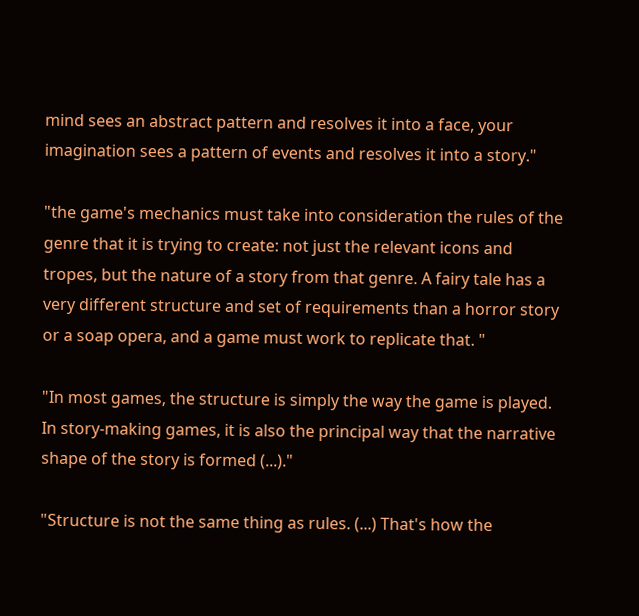mind sees an abstract pattern and resolves it into a face, your imagination sees a pattern of events and resolves it into a story."

"the game's mechanics must take into consideration the rules of the genre that it is trying to create: not just the relevant icons and tropes, but the nature of a story from that genre. A fairy tale has a very different structure and set of requirements than a horror story or a soap opera, and a game must work to replicate that. "

"In most games, the structure is simply the way the game is played. In story-making games, it is also the principal way that the narrative shape of the story is formed (...)."

"Structure is not the same thing as rules. (...) That's how the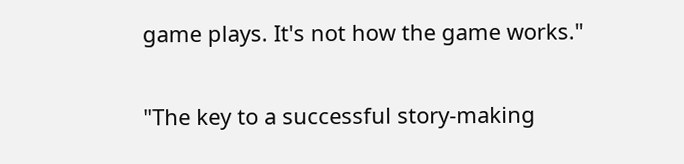game plays. It's not how the game works."

"The key to a successful story-making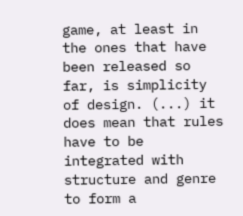game, at least in the ones that have been released so far, is simplicity of design. (...) it does mean that rules have to be integrated with structure and genre to form a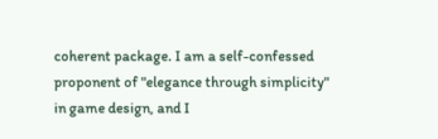coherent package. I am a self-confessed proponent of "elegance through simplicity" in game design, and I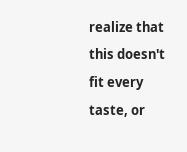realize that this doesn't fit every taste, or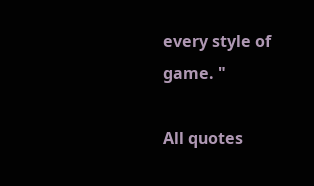every style of game. "

All quotes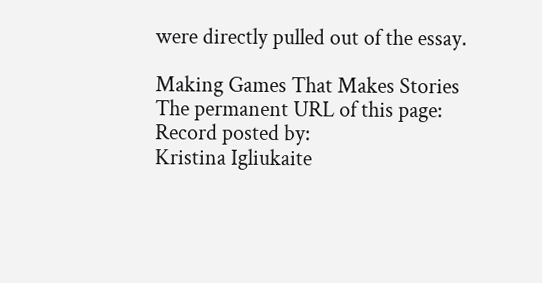were directly pulled out of the essay.

Making Games That Makes Stories
The permanent URL of this page:
Record posted by:
Kristina Igliukaite